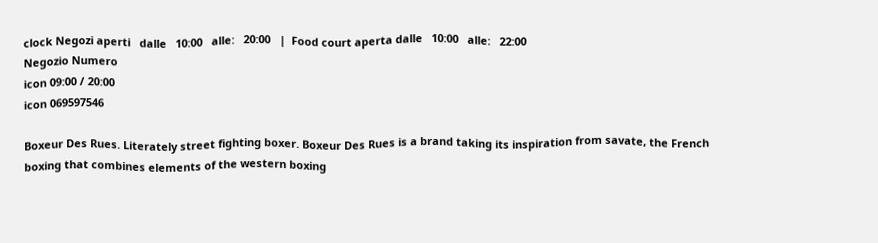clock Negozi aperti   dalle   10:00   alle:   20:00   |  Food court aperta dalle   10:00   alle:   22:00
Negozio Numero
icon 09:00 / 20:00
icon 069597546

Boxeur Des Rues. Literately street fighting boxer. Boxeur Des Rues is a brand taking its inspiration from savate, the French boxing that combines elements of the western boxing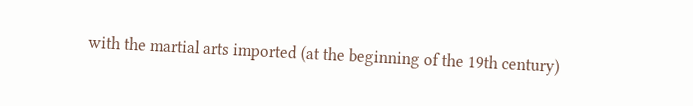with the martial arts imported (at the beginning of the 19th century)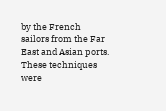by the French sailors from the Far East and Asian ports. These techniques were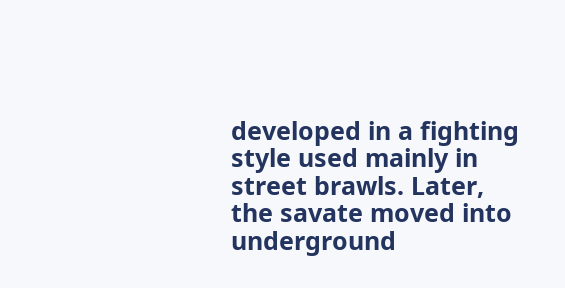developed in a fighting style used mainly in street brawls. Later, the savate moved into underground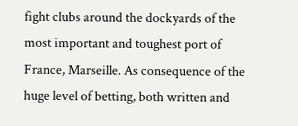fight clubs around the dockyards of the most important and toughest port of France, Marseille. As consequence of the huge level of betting, both written and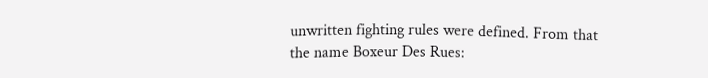unwritten fighting rules were defined. From that the name Boxeur Des Rues: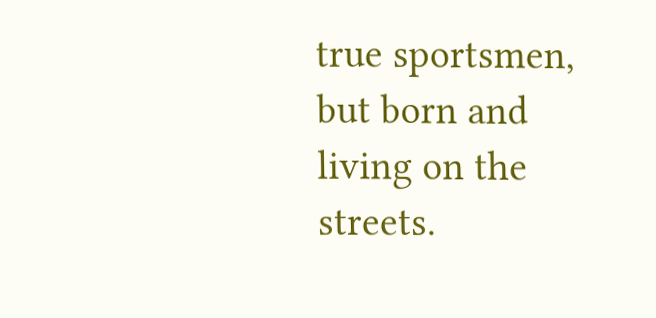true sportsmen, but born and living on the streets.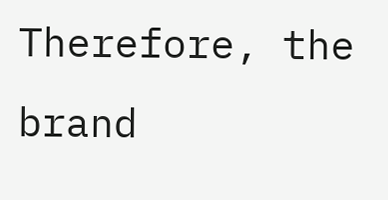Therefore, the brand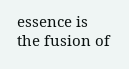essence is the fusion of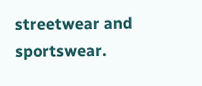streetwear and sportswear.